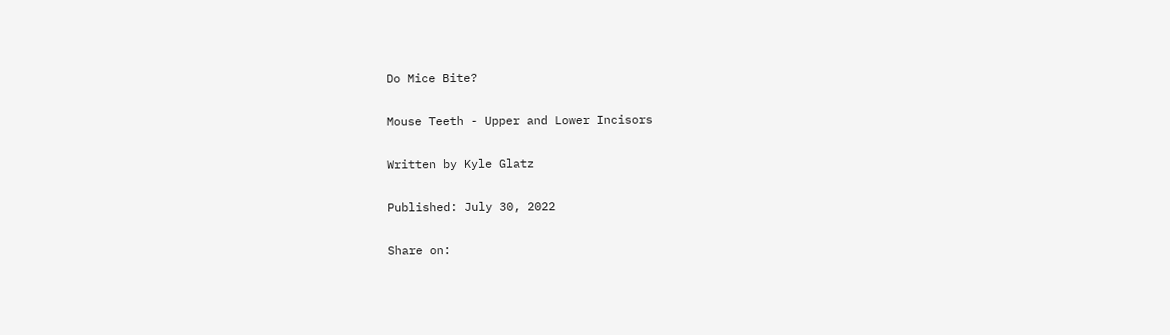Do Mice Bite?

Mouse Teeth - Upper and Lower Incisors

Written by Kyle Glatz

Published: July 30, 2022

Share on: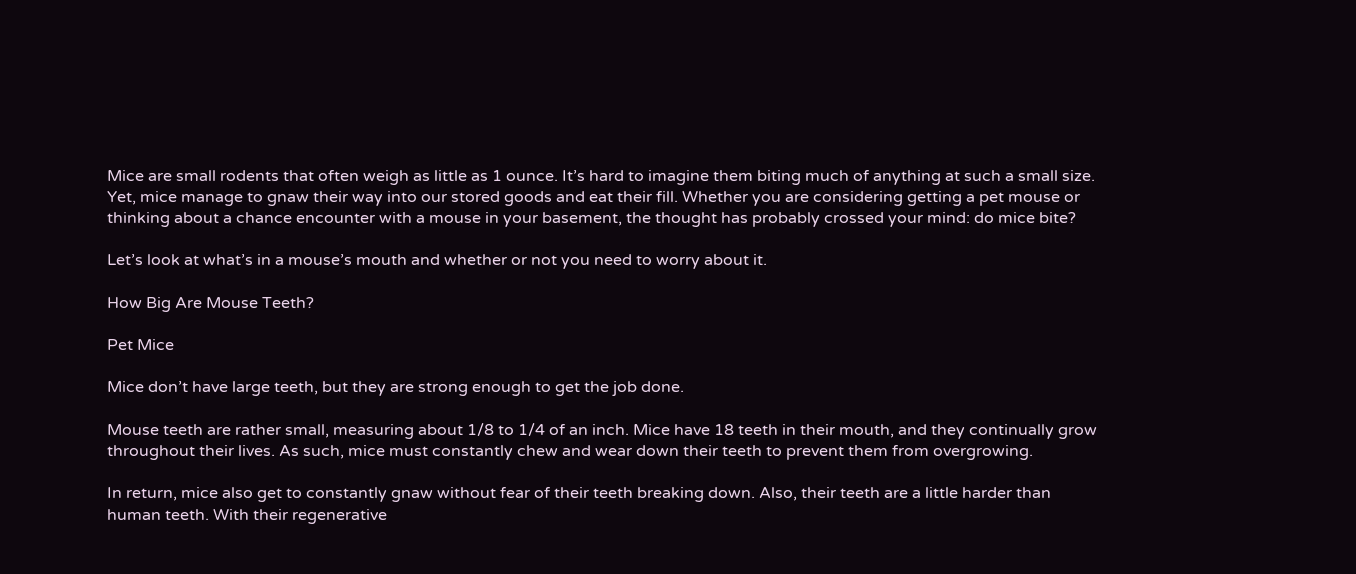Mice are small rodents that often weigh as little as 1 ounce. It’s hard to imagine them biting much of anything at such a small size. Yet, mice manage to gnaw their way into our stored goods and eat their fill. Whether you are considering getting a pet mouse or thinking about a chance encounter with a mouse in your basement, the thought has probably crossed your mind: do mice bite?

Let’s look at what’s in a mouse’s mouth and whether or not you need to worry about it.

How Big Are Mouse Teeth?

Pet Mice

Mice don’t have large teeth, but they are strong enough to get the job done.

Mouse teeth are rather small, measuring about 1/8 to 1/4 of an inch. Mice have 18 teeth in their mouth, and they continually grow throughout their lives. As such, mice must constantly chew and wear down their teeth to prevent them from overgrowing.

In return, mice also get to constantly gnaw without fear of their teeth breaking down. Also, their teeth are a little harder than human teeth. With their regenerative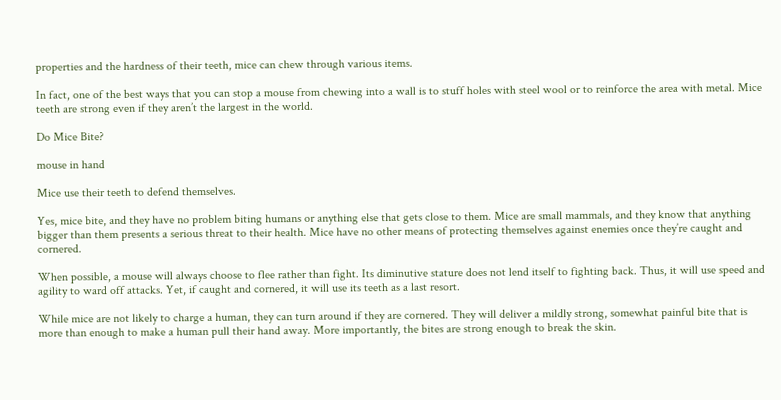properties and the hardness of their teeth, mice can chew through various items.

In fact, one of the best ways that you can stop a mouse from chewing into a wall is to stuff holes with steel wool or to reinforce the area with metal. Mice teeth are strong even if they aren’t the largest in the world.

Do Mice Bite?

mouse in hand

Mice use their teeth to defend themselves.

Yes, mice bite, and they have no problem biting humans or anything else that gets close to them. Mice are small mammals, and they know that anything bigger than them presents a serious threat to their health. Mice have no other means of protecting themselves against enemies once they’re caught and cornered.

When possible, a mouse will always choose to flee rather than fight. Its diminutive stature does not lend itself to fighting back. Thus, it will use speed and agility to ward off attacks. Yet, if caught and cornered, it will use its teeth as a last resort.

While mice are not likely to charge a human, they can turn around if they are cornered. They will deliver a mildly strong, somewhat painful bite that is more than enough to make a human pull their hand away. More importantly, the bites are strong enough to break the skin.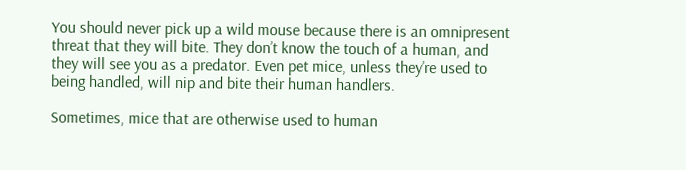You should never pick up a wild mouse because there is an omnipresent threat that they will bite. They don’t know the touch of a human, and they will see you as a predator. Even pet mice, unless they’re used to being handled, will nip and bite their human handlers.

Sometimes, mice that are otherwise used to human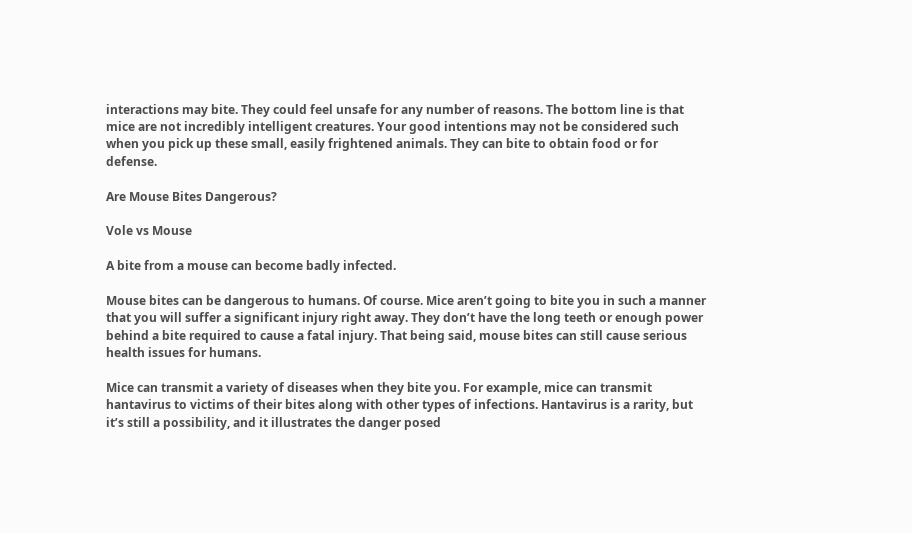interactions may bite. They could feel unsafe for any number of reasons. The bottom line is that mice are not incredibly intelligent creatures. Your good intentions may not be considered such when you pick up these small, easily frightened animals. They can bite to obtain food or for defense.

Are Mouse Bites Dangerous?

Vole vs Mouse

A bite from a mouse can become badly infected.

Mouse bites can be dangerous to humans. Of course. Mice aren’t going to bite you in such a manner that you will suffer a significant injury right away. They don’t have the long teeth or enough power behind a bite required to cause a fatal injury. That being said, mouse bites can still cause serious health issues for humans.

Mice can transmit a variety of diseases when they bite you. For example, mice can transmit hantavirus to victims of their bites along with other types of infections. Hantavirus is a rarity, but it’s still a possibility, and it illustrates the danger posed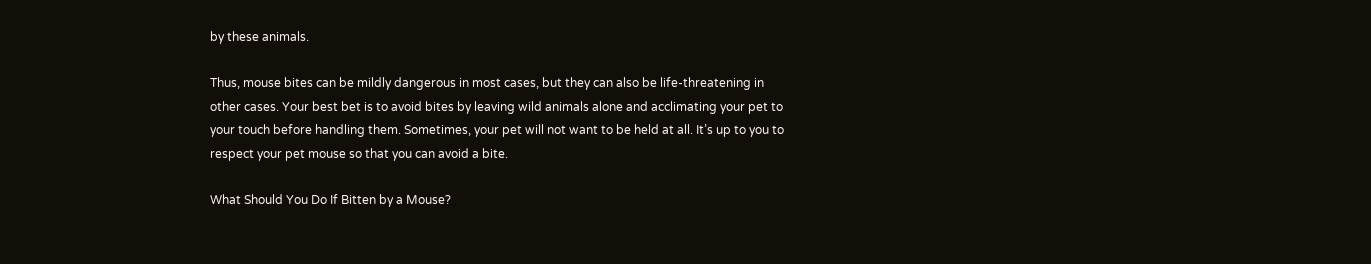by these animals.

Thus, mouse bites can be mildly dangerous in most cases, but they can also be life-threatening in other cases. Your best bet is to avoid bites by leaving wild animals alone and acclimating your pet to your touch before handling them. Sometimes, your pet will not want to be held at all. It’s up to you to respect your pet mouse so that you can avoid a bite.

What Should You Do If Bitten by a Mouse?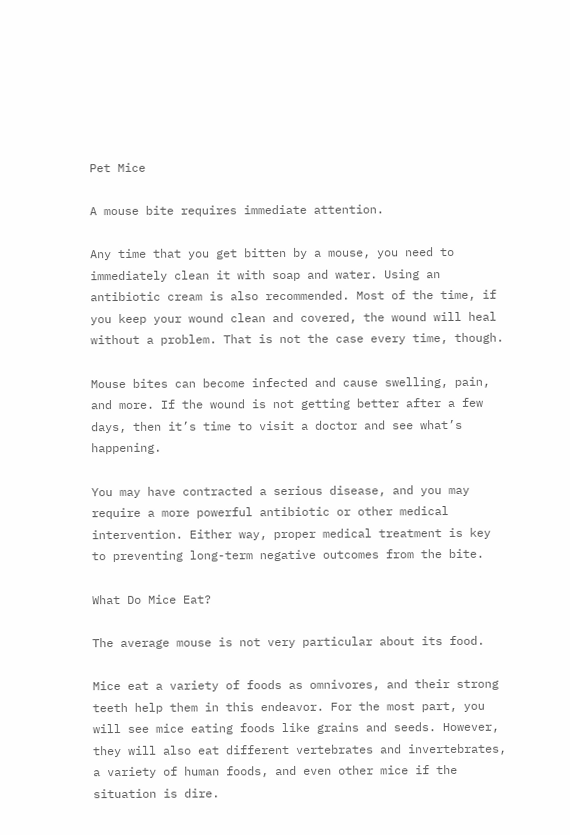Pet Mice

A mouse bite requires immediate attention.

Any time that you get bitten by a mouse, you need to immediately clean it with soap and water. Using an antibiotic cream is also recommended. Most of the time, if you keep your wound clean and covered, the wound will heal without a problem. That is not the case every time, though.

Mouse bites can become infected and cause swelling, pain, and more. If the wound is not getting better after a few days, then it’s time to visit a doctor and see what’s happening.

You may have contracted a serious disease, and you may require a more powerful antibiotic or other medical intervention. Either way, proper medical treatment is key to preventing long-term negative outcomes from the bite.

What Do Mice Eat?

The average mouse is not very particular about its food.

Mice eat a variety of foods as omnivores, and their strong teeth help them in this endeavor. For the most part, you will see mice eating foods like grains and seeds. However, they will also eat different vertebrates and invertebrates, a variety of human foods, and even other mice if the situation is dire.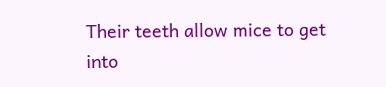Their teeth allow mice to get into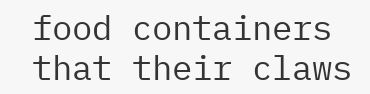food containers that their claws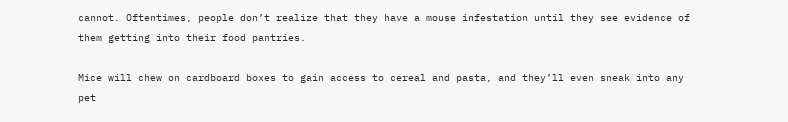cannot. Oftentimes, people don’t realize that they have a mouse infestation until they see evidence of them getting into their food pantries.

Mice will chew on cardboard boxes to gain access to cereal and pasta, and they’ll even sneak into any pet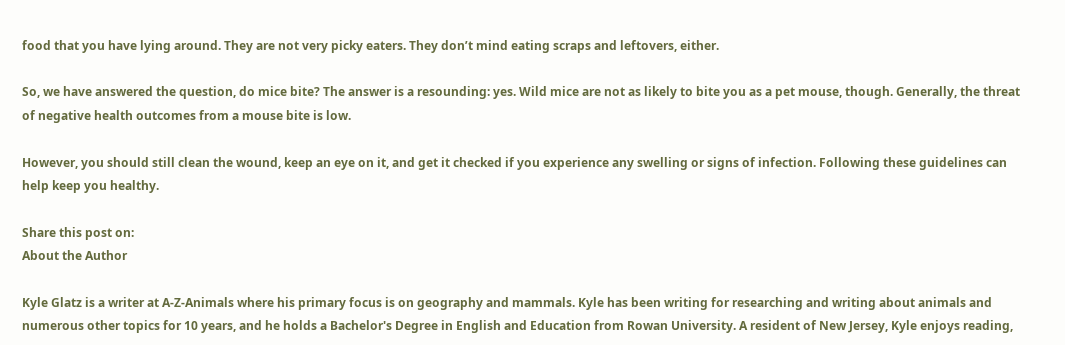food that you have lying around. They are not very picky eaters. They don’t mind eating scraps and leftovers, either.

So, we have answered the question, do mice bite? The answer is a resounding: yes. Wild mice are not as likely to bite you as a pet mouse, though. Generally, the threat of negative health outcomes from a mouse bite is low.

However, you should still clean the wound, keep an eye on it, and get it checked if you experience any swelling or signs of infection. Following these guidelines can help keep you healthy.

Share this post on:
About the Author

Kyle Glatz is a writer at A-Z-Animals where his primary focus is on geography and mammals. Kyle has been writing for researching and writing about animals and numerous other topics for 10 years, and he holds a Bachelor's Degree in English and Education from Rowan University. A resident of New Jersey, Kyle enjoys reading,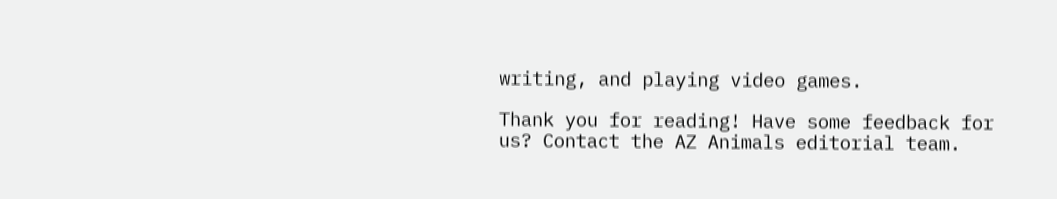writing, and playing video games.

Thank you for reading! Have some feedback for us? Contact the AZ Animals editorial team.